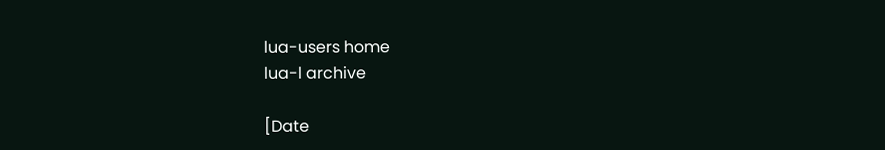lua-users home
lua-l archive

[Date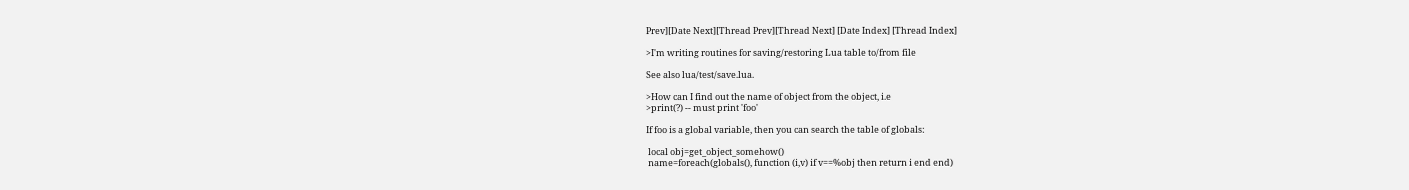Prev][Date Next][Thread Prev][Thread Next] [Date Index] [Thread Index]

>I'm writing routines for saving/restoring Lua table to/from file

See also lua/test/save.lua.

>How can I find out the name of object from the object, i.e
>print(?) -- must print 'foo'

If foo is a global variable, then you can search the table of globals:

 local obj=get_object_somehow()
 name=foreach(globals(), function (i,v) if v==%obj then return i end end)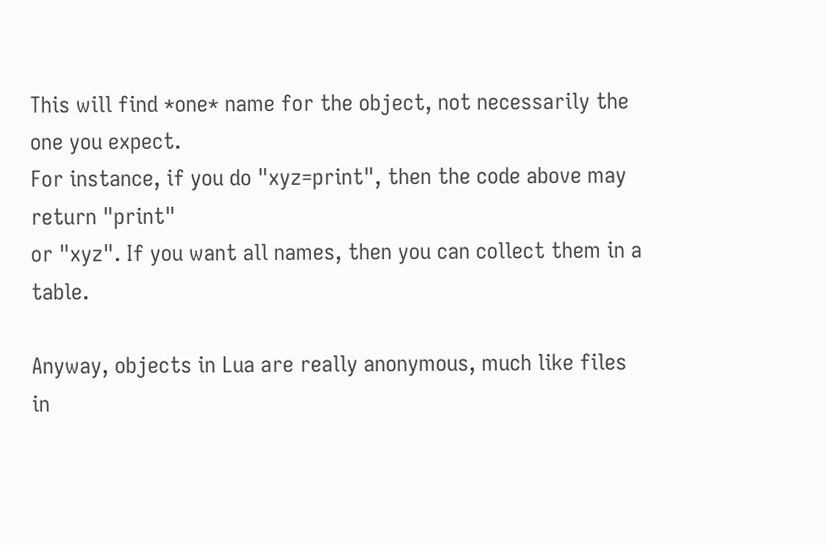This will find *one* name for the object, not necessarily the one you expect.
For instance, if you do "xyz=print", then the code above may return "print"
or "xyz". If you want all names, then you can collect them in a table.

Anyway, objects in Lua are really anonymous, much like files in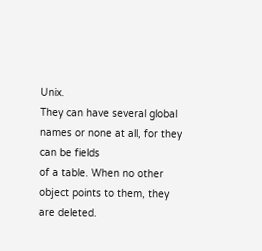Unix.
They can have several global names or none at all, for they can be fields
of a table. When no other object points to them, they are deleted.